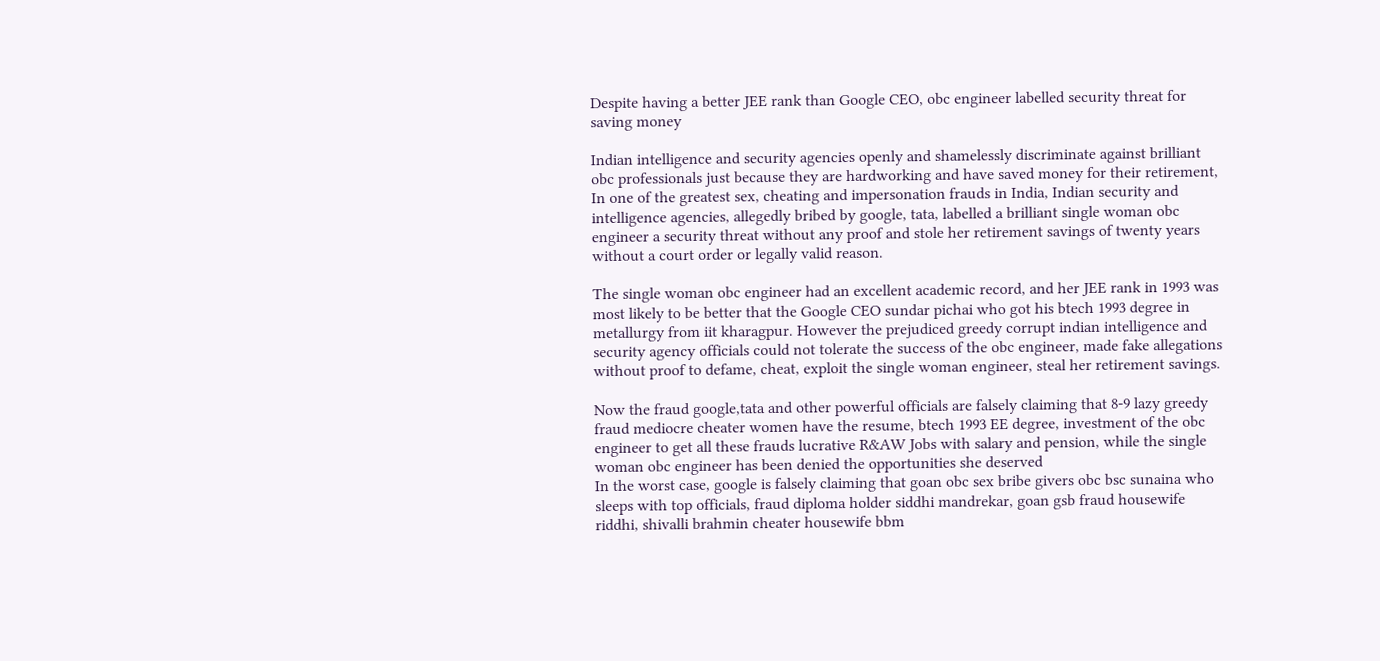Despite having a better JEE rank than Google CEO, obc engineer labelled security threat for saving money

Indian intelligence and security agencies openly and shamelessly discriminate against brilliant obc professionals just because they are hardworking and have saved money for their retirement, In one of the greatest sex, cheating and impersonation frauds in India, Indian security and intelligence agencies, allegedly bribed by google, tata, labelled a brilliant single woman obc engineer a security threat without any proof and stole her retirement savings of twenty years without a court order or legally valid reason.

The single woman obc engineer had an excellent academic record, and her JEE rank in 1993 was most likely to be better that the Google CEO sundar pichai who got his btech 1993 degree in metallurgy from iit kharagpur. However the prejudiced greedy corrupt indian intelligence and security agency officials could not tolerate the success of the obc engineer, made fake allegations without proof to defame, cheat, exploit the single woman engineer, steal her retirement savings.

Now the fraud google,tata and other powerful officials are falsely claiming that 8-9 lazy greedy fraud mediocre cheater women have the resume, btech 1993 EE degree, investment of the obc engineer to get all these frauds lucrative R&AW Jobs with salary and pension, while the single woman obc engineer has been denied the opportunities she deserved
In the worst case, google is falsely claiming that goan obc sex bribe givers obc bsc sunaina who sleeps with top officials, fraud diploma holder siddhi mandrekar, goan gsb fraud housewife riddhi, shivalli brahmin cheater housewife bbm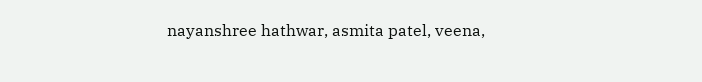nayanshree hathwar, asmita patel, veena,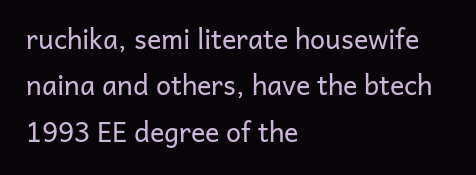ruchika, semi literate housewife naina and others, have the btech 1993 EE degree of the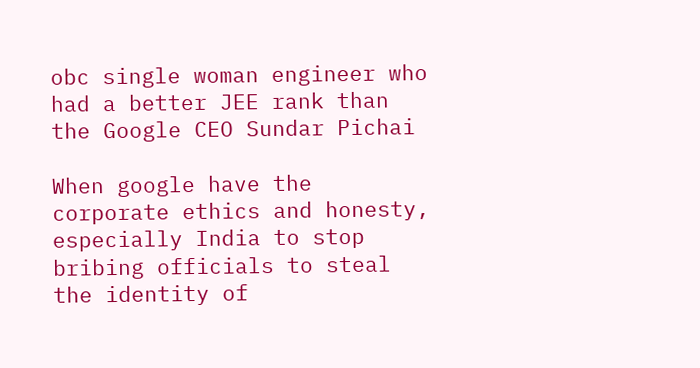obc single woman engineer who had a better JEE rank than the Google CEO Sundar Pichai

When google have the corporate ethics and honesty, especially India to stop bribing officials to steal the identity of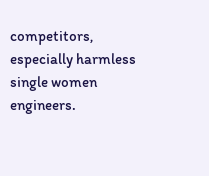competitors, especially harmless single women engineers.